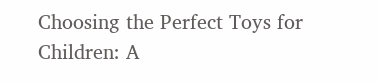Choosing the Perfect Toys for Children: A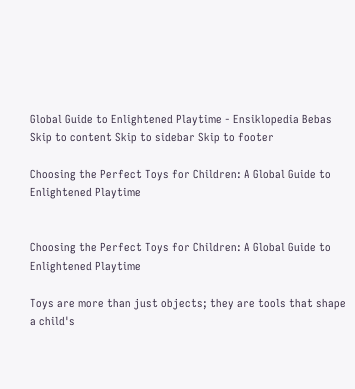Global Guide to Enlightened Playtime - Ensiklopedia Bebas
Skip to content Skip to sidebar Skip to footer

Choosing the Perfect Toys for Children: A Global Guide to Enlightened Playtime


Choosing the Perfect Toys for Children: A Global Guide to Enlightened Playtime

Toys are more than just objects; they are tools that shape a child's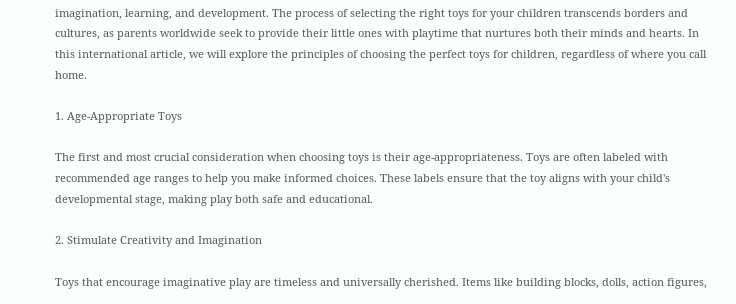imagination, learning, and development. The process of selecting the right toys for your children transcends borders and cultures, as parents worldwide seek to provide their little ones with playtime that nurtures both their minds and hearts. In this international article, we will explore the principles of choosing the perfect toys for children, regardless of where you call home.

1. Age-Appropriate Toys

The first and most crucial consideration when choosing toys is their age-appropriateness. Toys are often labeled with recommended age ranges to help you make informed choices. These labels ensure that the toy aligns with your child's developmental stage, making play both safe and educational.

2. Stimulate Creativity and Imagination

Toys that encourage imaginative play are timeless and universally cherished. Items like building blocks, dolls, action figures,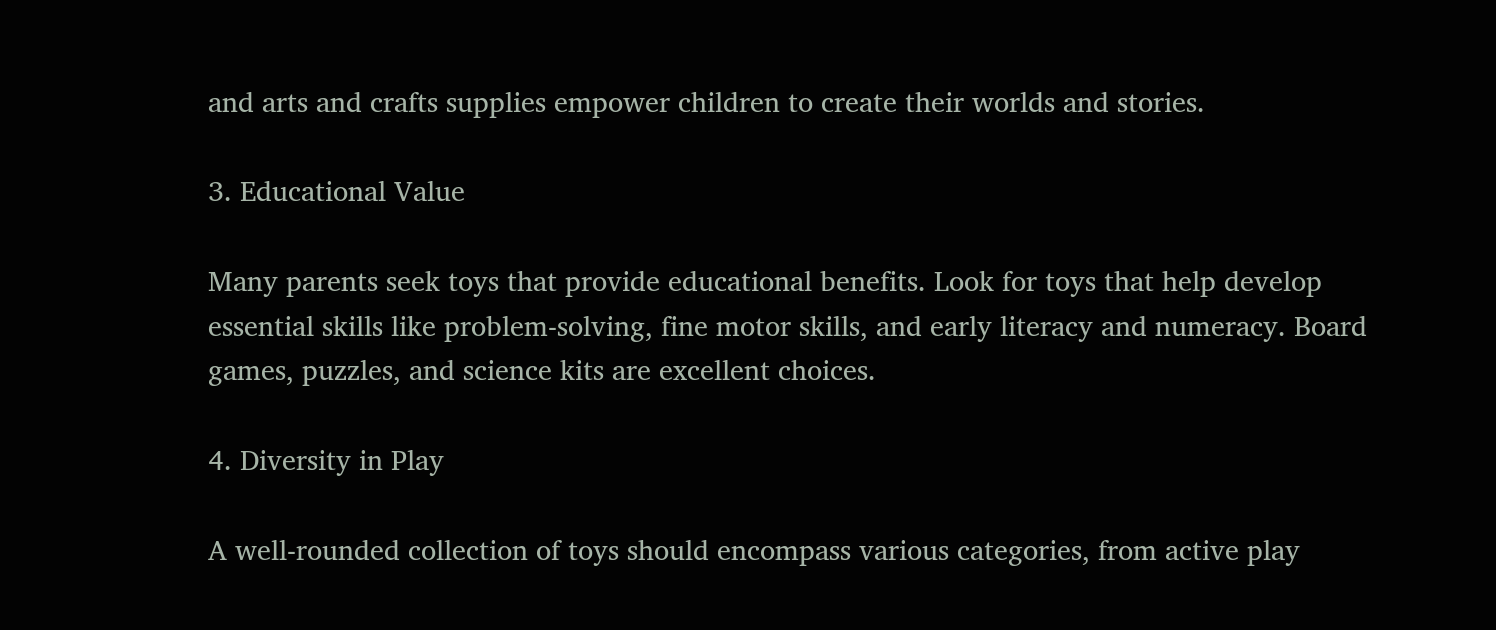and arts and crafts supplies empower children to create their worlds and stories.

3. Educational Value

Many parents seek toys that provide educational benefits. Look for toys that help develop essential skills like problem-solving, fine motor skills, and early literacy and numeracy. Board games, puzzles, and science kits are excellent choices.

4. Diversity in Play

A well-rounded collection of toys should encompass various categories, from active play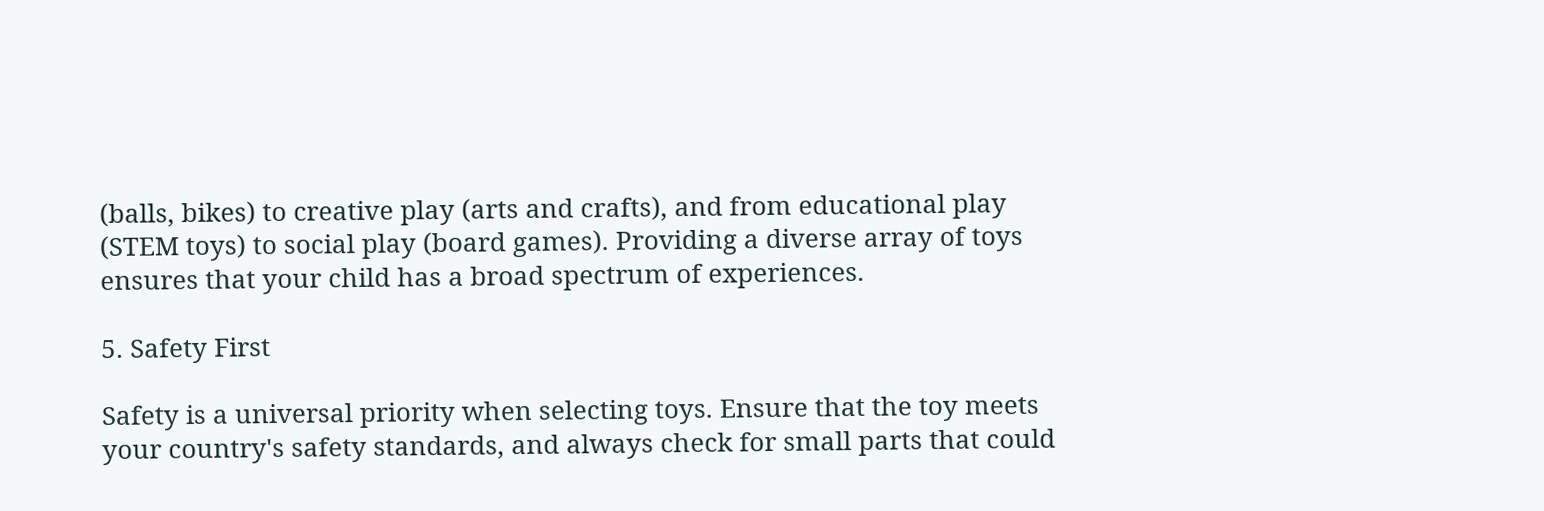(balls, bikes) to creative play (arts and crafts), and from educational play (STEM toys) to social play (board games). Providing a diverse array of toys ensures that your child has a broad spectrum of experiences.

5. Safety First

Safety is a universal priority when selecting toys. Ensure that the toy meets your country's safety standards, and always check for small parts that could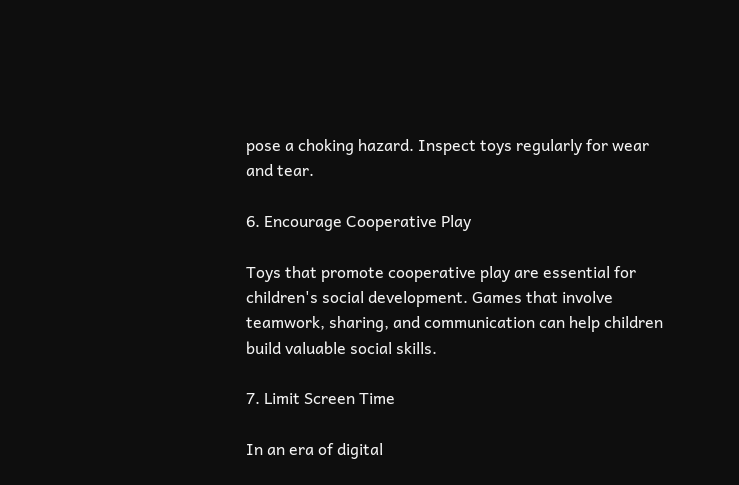pose a choking hazard. Inspect toys regularly for wear and tear.

6. Encourage Cooperative Play

Toys that promote cooperative play are essential for children's social development. Games that involve teamwork, sharing, and communication can help children build valuable social skills.

7. Limit Screen Time

In an era of digital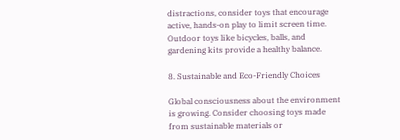distractions, consider toys that encourage active, hands-on play to limit screen time. Outdoor toys like bicycles, balls, and gardening kits provide a healthy balance.

8. Sustainable and Eco-Friendly Choices

Global consciousness about the environment is growing. Consider choosing toys made from sustainable materials or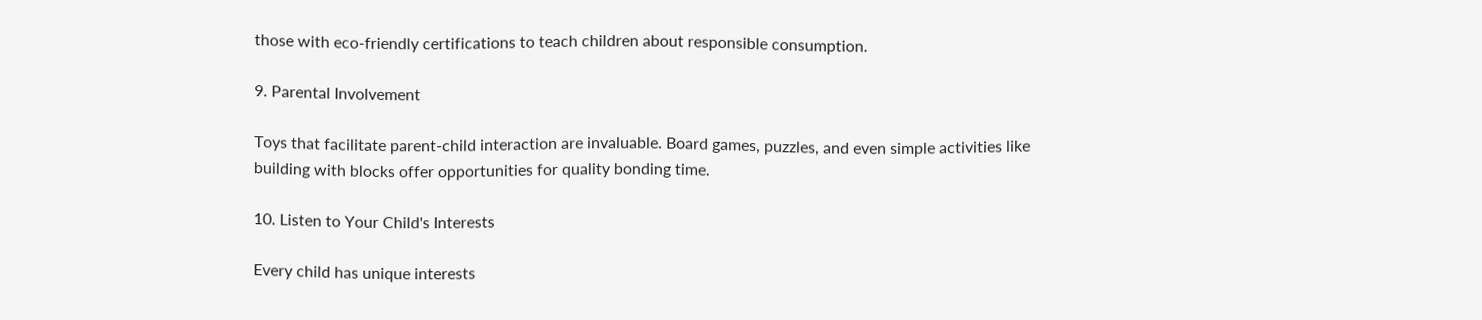those with eco-friendly certifications to teach children about responsible consumption.

9. Parental Involvement

Toys that facilitate parent-child interaction are invaluable. Board games, puzzles, and even simple activities like building with blocks offer opportunities for quality bonding time.

10. Listen to Your Child's Interests

Every child has unique interests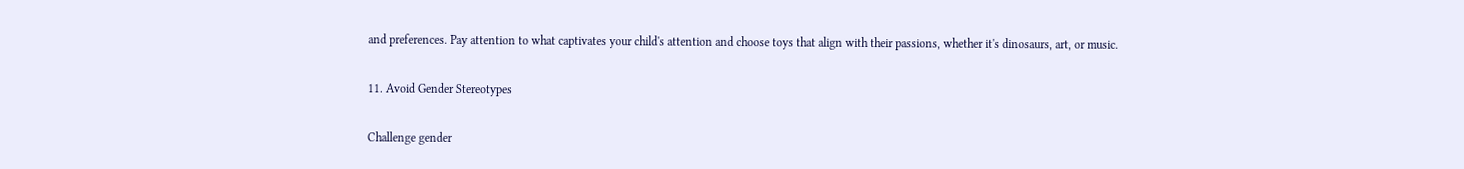and preferences. Pay attention to what captivates your child's attention and choose toys that align with their passions, whether it's dinosaurs, art, or music.

11. Avoid Gender Stereotypes

Challenge gender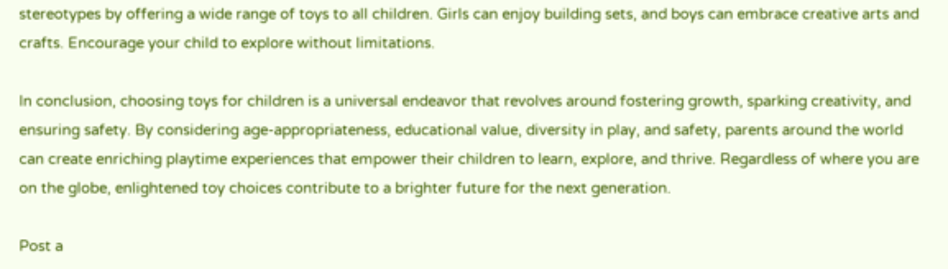stereotypes by offering a wide range of toys to all children. Girls can enjoy building sets, and boys can embrace creative arts and crafts. Encourage your child to explore without limitations.

In conclusion, choosing toys for children is a universal endeavor that revolves around fostering growth, sparking creativity, and ensuring safety. By considering age-appropriateness, educational value, diversity in play, and safety, parents around the world can create enriching playtime experiences that empower their children to learn, explore, and thrive. Regardless of where you are on the globe, enlightened toy choices contribute to a brighter future for the next generation.

Post a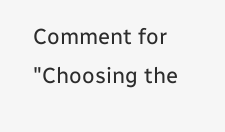Comment for "Choosing the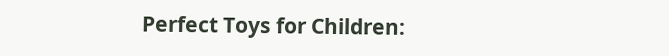Perfect Toys for Children: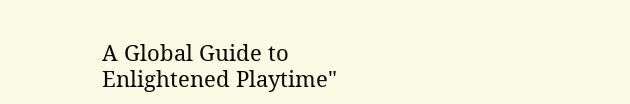A Global Guide to Enlightened Playtime"